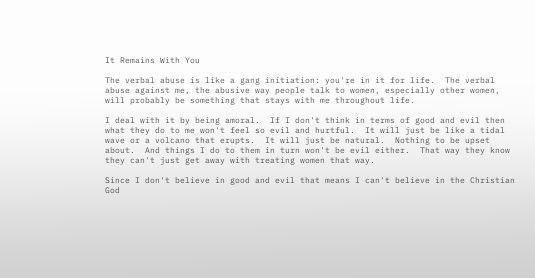It Remains With You

The verbal abuse is like a gang initiation: you're in it for life.  The verbal abuse against me, the abusive way people talk to women, especially other women, will probably be something that stays with me throughout life.

I deal with it by being amoral.  If I don't think in terms of good and evil then what they do to me won't feel so evil and hurtful.  It will just be like a tidal wave or a volcano that erupts.  It will just be natural.  Nothing to be upset about.  And things I do to them in turn won't be evil either.  That way they know they can't just get away with treating women that way.

Since I don't believe in good and evil that means I can't believe in the Christian God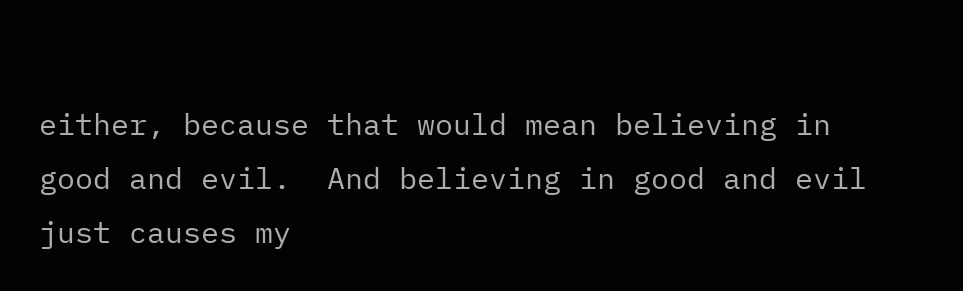either, because that would mean believing in good and evil.  And believing in good and evil just causes my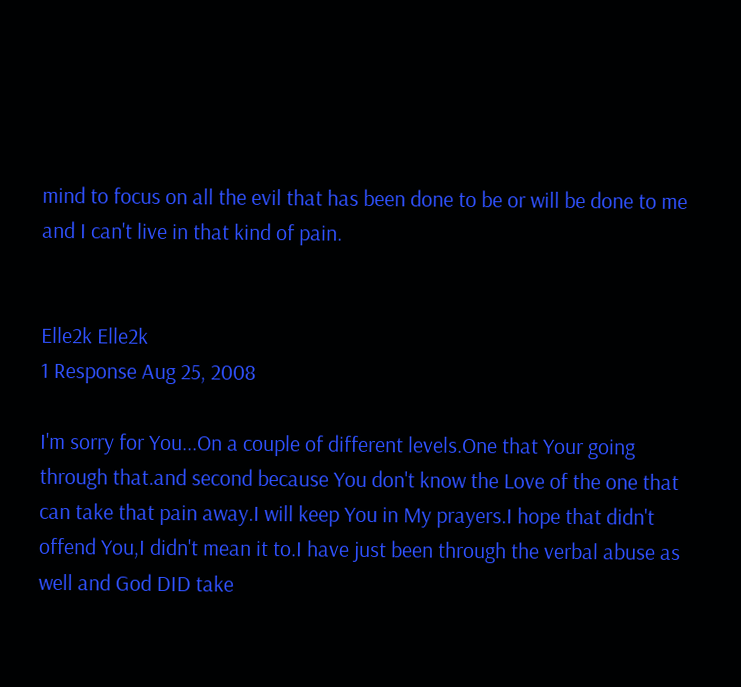mind to focus on all the evil that has been done to be or will be done to me and I can't live in that kind of pain.


Elle2k Elle2k
1 Response Aug 25, 2008

I'm sorry for You...On a couple of different levels.One that Your going through that.and second because You don't know the Love of the one that can take that pain away.I will keep You in My prayers.I hope that didn't offend You,I didn't mean it to.I have just been through the verbal abuse as well and God DID take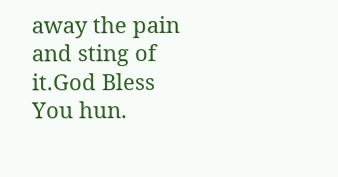away the pain and sting of it.God Bless You hun.